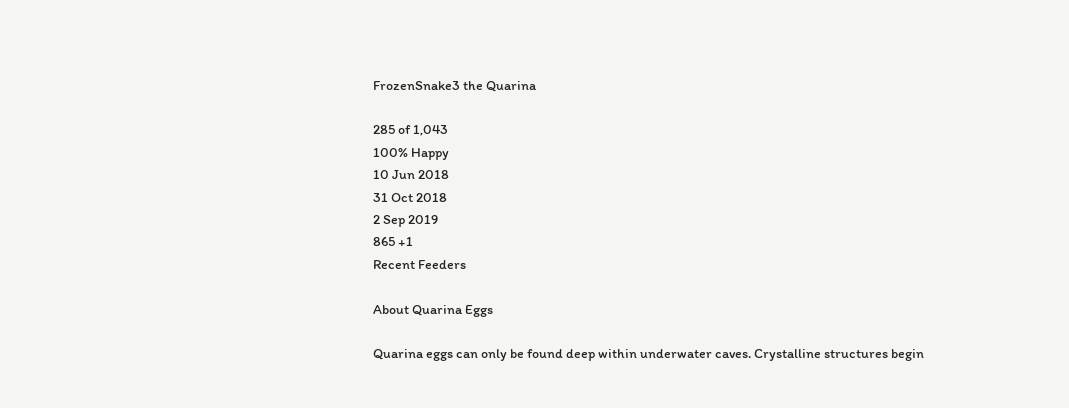FrozenSnake3 the Quarina

285 of 1,043
100% Happy
10 Jun 2018
31 Oct 2018
2 Sep 2019
865 +1
Recent Feeders

About Quarina Eggs

Quarina eggs can only be found deep within underwater caves. Crystalline structures begin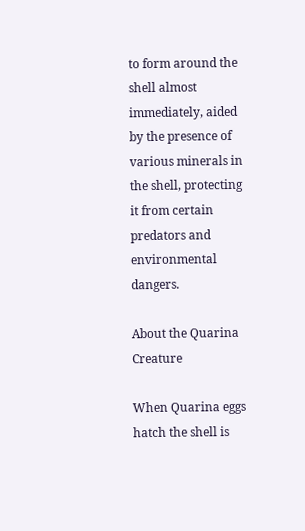to form around the shell almost immediately, aided by the presence of various minerals in the shell, protecting it from certain predators and environmental dangers.

About the Quarina Creature

When Quarina eggs hatch the shell is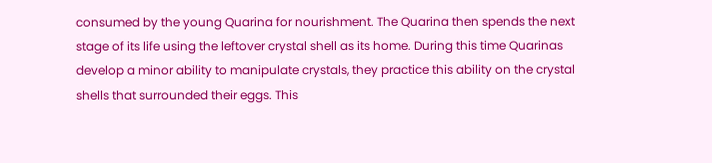consumed by the young Quarina for nourishment. The Quarina then spends the next stage of its life using the leftover crystal shell as its home. During this time Quarinas develop a minor ability to manipulate crystals, they practice this ability on the crystal shells that surrounded their eggs. This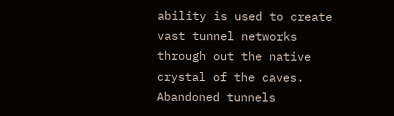ability is used to create vast tunnel networks through out the native crystal of the caves. Abandoned tunnels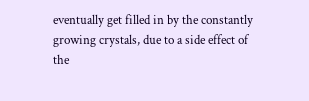eventually get filled in by the constantly growing crystals, due to a side effect of the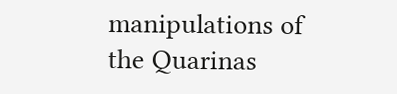manipulations of the Quarinas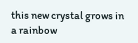this new crystal grows in a rainbow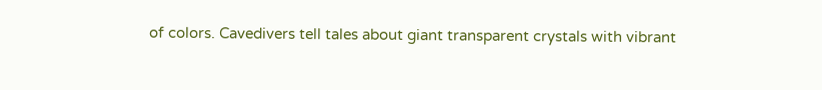of colors. Cavedivers tell tales about giant transparent crystals with vibrant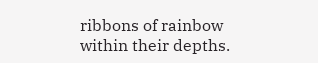ribbons of rainbow within their depths.